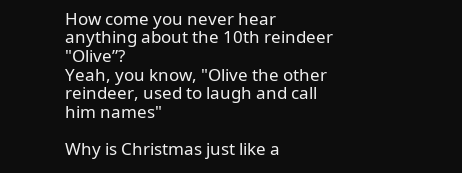How come you never hear anything about the 10th reindeer "Olive”?
Yeah, you know, "Olive the other reindeer, used to laugh and call him names"

Why is Christmas just like a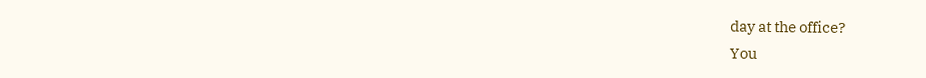day at the office?
You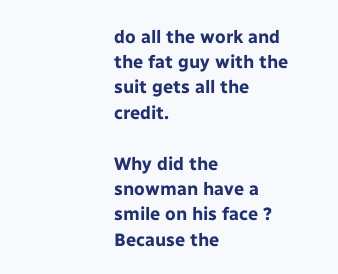do all the work and the fat guy with the suit gets all the credit.

Why did the snowman have a smile on his face ?
Because the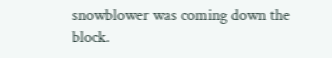snowblower was coming down the block.